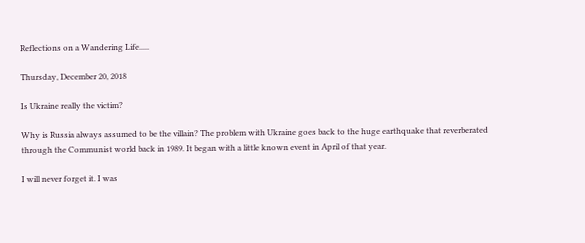Reflections on a Wandering Life.....

Thursday, December 20, 2018

Is Ukraine really the victim?

Why is Russia always assumed to be the villain? The problem with Ukraine goes back to the huge earthquake that reverberated through the Communist world back in 1989. It began with a little known event in April of that year.

I will never forget it. I was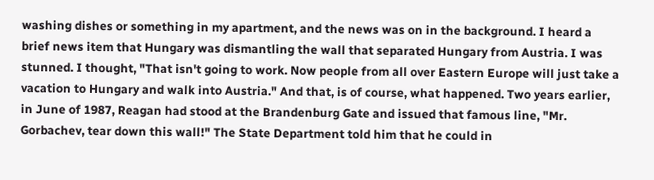washing dishes or something in my apartment, and the news was on in the background. I heard a brief news item that Hungary was dismantling the wall that separated Hungary from Austria. I was stunned. I thought, "That isn't going to work. Now people from all over Eastern Europe will just take a vacation to Hungary and walk into Austria." And that, is of course, what happened. Two years earlier, in June of 1987, Reagan had stood at the Brandenburg Gate and issued that famous line, "Mr. Gorbachev, tear down this wall!" The State Department told him that he could in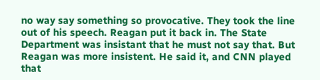no way say something so provocative. They took the line out of his speech. Reagan put it back in. The State Department was insistant that he must not say that. But Reagan was more insistent. He said it, and CNN played that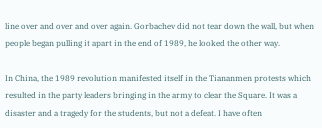line over and over and over again. Gorbachev did not tear down the wall, but when people began pulling it apart in the end of 1989, he looked the other way.

In China, the 1989 revolution manifested itself in the Tiananmen protests which resulted in the party leaders bringing in the army to clear the Square. It was a disaster and a tragedy for the students, but not a defeat. I have often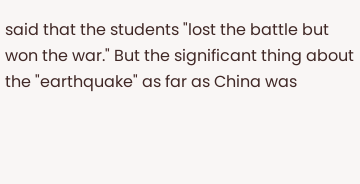said that the students "lost the battle but won the war." But the significant thing about the "earthquake" as far as China was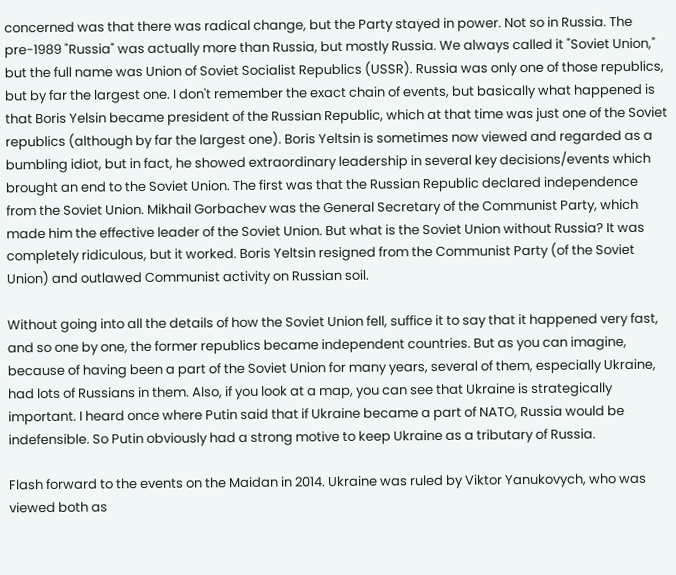concerned was that there was radical change, but the Party stayed in power. Not so in Russia. The pre-1989 "Russia" was actually more than Russia, but mostly Russia. We always called it "Soviet Union," but the full name was Union of Soviet Socialist Republics (USSR). Russia was only one of those republics, but by far the largest one. I don't remember the exact chain of events, but basically what happened is that Boris Yelsin became president of the Russian Republic, which at that time was just one of the Soviet republics (although by far the largest one). Boris Yeltsin is sometimes now viewed and regarded as a bumbling idiot, but in fact, he showed extraordinary leadership in several key decisions/events which brought an end to the Soviet Union. The first was that the Russian Republic declared independence from the Soviet Union. Mikhail Gorbachev was the General Secretary of the Communist Party, which made him the effective leader of the Soviet Union. But what is the Soviet Union without Russia? It was completely ridiculous, but it worked. Boris Yeltsin resigned from the Communist Party (of the Soviet Union) and outlawed Communist activity on Russian soil.

Without going into all the details of how the Soviet Union fell, suffice it to say that it happened very fast, and so one by one, the former republics became independent countries. But as you can imagine, because of having been a part of the Soviet Union for many years, several of them, especially Ukraine, had lots of Russians in them. Also, if you look at a map, you can see that Ukraine is strategically important. I heard once where Putin said that if Ukraine became a part of NATO, Russia would be indefensible. So Putin obviously had a strong motive to keep Ukraine as a tributary of Russia.

Flash forward to the events on the Maidan in 2014. Ukraine was ruled by Viktor Yanukovych, who was viewed both as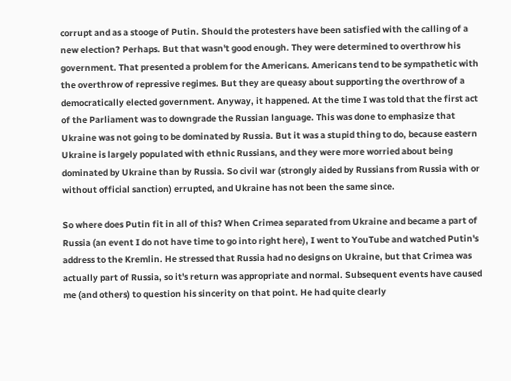corrupt and as a stooge of Putin. Should the protesters have been satisfied with the calling of a new election? Perhaps. But that wasn't good enough. They were determined to overthrow his government. That presented a problem for the Americans. Americans tend to be sympathetic with the overthrow of repressive regimes. But they are queasy about supporting the overthrow of a democratically elected government. Anyway, it happened. At the time I was told that the first act of the Parliament was to downgrade the Russian language. This was done to emphasize that Ukraine was not going to be dominated by Russia. But it was a stupid thing to do, because eastern Ukraine is largely populated with ethnic Russians, and they were more worried about being dominated by Ukraine than by Russia. So civil war (strongly aided by Russians from Russia with or without official sanction) errupted, and Ukraine has not been the same since.

So where does Putin fit in all of this? When Crimea separated from Ukraine and became a part of Russia (an event I do not have time to go into right here), I went to YouTube and watched Putin's address to the Kremlin. He stressed that Russia had no designs on Ukraine, but that Crimea was actually part of Russia, so it's return was appropriate and normal. Subsequent events have caused me (and others) to question his sincerity on that point. He had quite clearly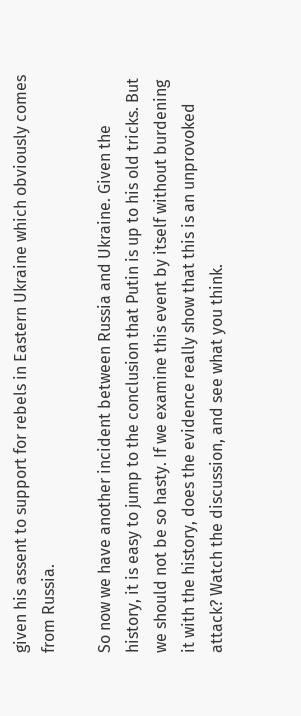given his assent to support for rebels in Eastern Ukraine which obviously comes from Russia.

So now we have another incident between Russia and Ukraine. Given the history, it is easy to jump to the conclusion that Putin is up to his old tricks. But we should not be so hasty. If we examine this event by itself without burdening it with the history, does the evidence really show that this is an unprovoked attack? Watch the discussion, and see what you think.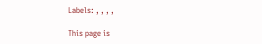Labels: , , , ,

This page is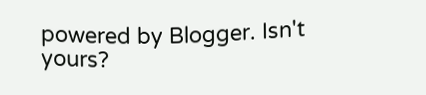powered by Blogger. Isn't yours?